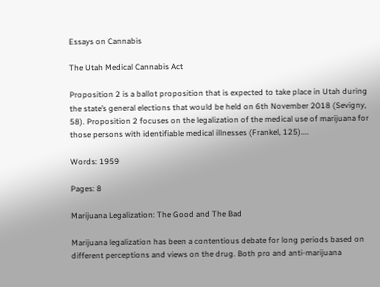Essays on Cannabis

The Utah Medical Cannabis Act

Proposition 2 is a ballot proposition that is expected to take place in Utah during the state’s general elections that would be held on 6th November 2018 (Sevigny, 58). Proposition 2 focuses on the legalization of the medical use of marijuana for those persons with identifiable medical illnesses (Frankel, 125)....

Words: 1959

Pages: 8

Marijuana Legalization: The Good and The Bad

Marijuana legalization has been a contentious debate for long periods based on different perceptions and views on the drug. Both pro and anti-marijuana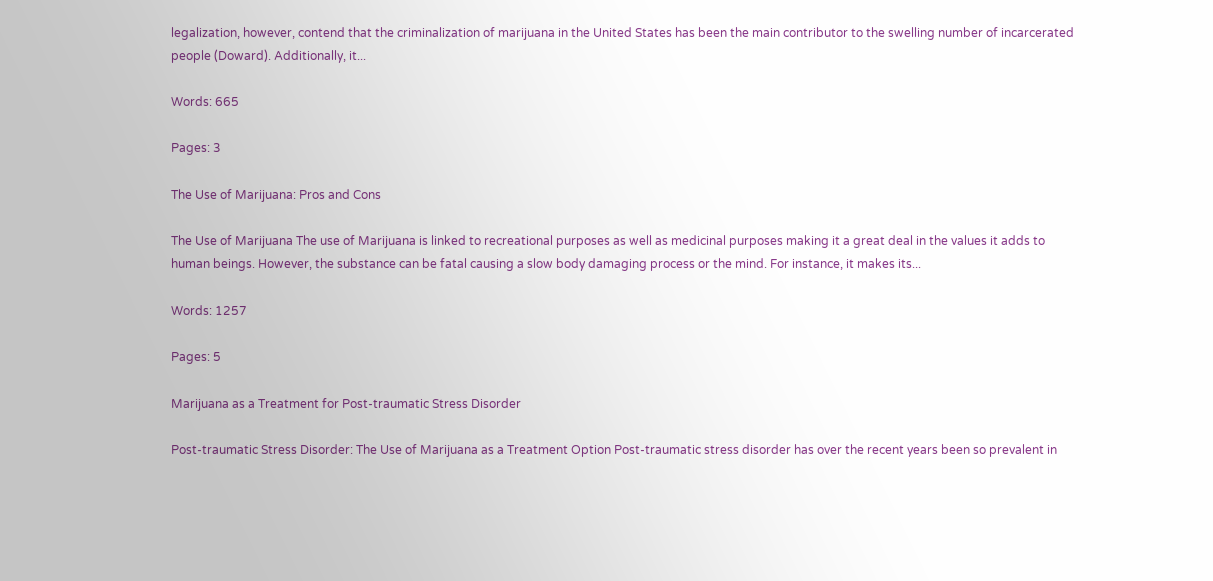legalization, however, contend that the criminalization of marijuana in the United States has been the main contributor to the swelling number of incarcerated people (Doward). Additionally, it...

Words: 665

Pages: 3

The Use of Marijuana: Pros and Cons

The Use of Marijuana The use of Marijuana is linked to recreational purposes as well as medicinal purposes making it a great deal in the values it adds to human beings. However, the substance can be fatal causing a slow body damaging process or the mind. For instance, it makes its...

Words: 1257

Pages: 5

Marijuana as a Treatment for Post-traumatic Stress Disorder

Post-traumatic Stress Disorder: The Use of Marijuana as a Treatment Option Post-traumatic stress disorder has over the recent years been so prevalent in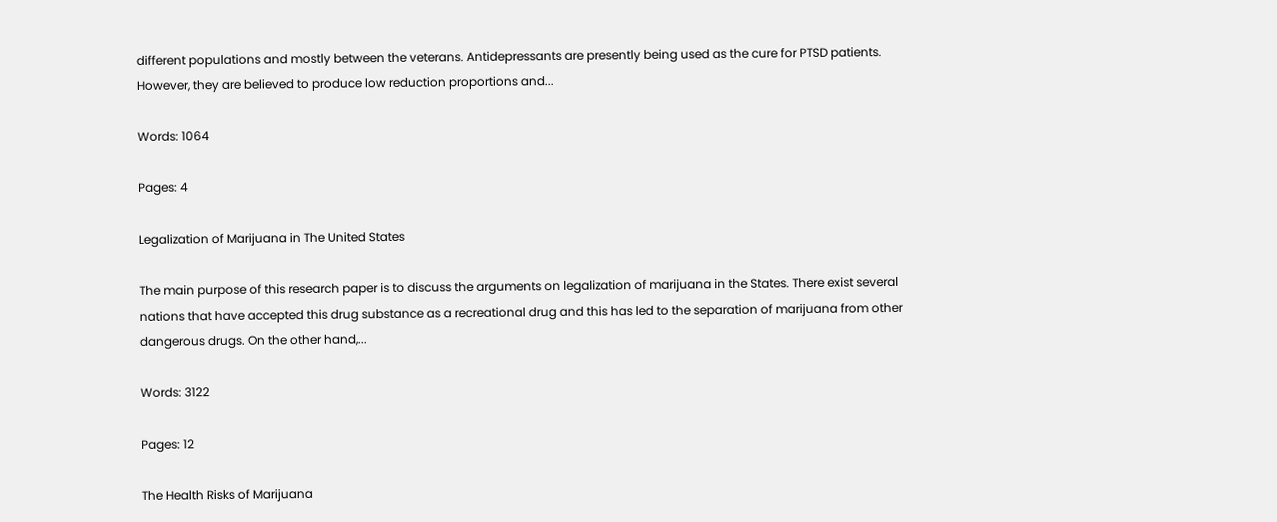different populations and mostly between the veterans. Antidepressants are presently being used as the cure for PTSD patients. However, they are believed to produce low reduction proportions and...

Words: 1064

Pages: 4

Legalization of Marijuana in The United States

The main purpose of this research paper is to discuss the arguments on legalization of marijuana in the States. There exist several nations that have accepted this drug substance as a recreational drug and this has led to the separation of marijuana from other dangerous drugs. On the other hand,...

Words: 3122

Pages: 12

The Health Risks of Marijuana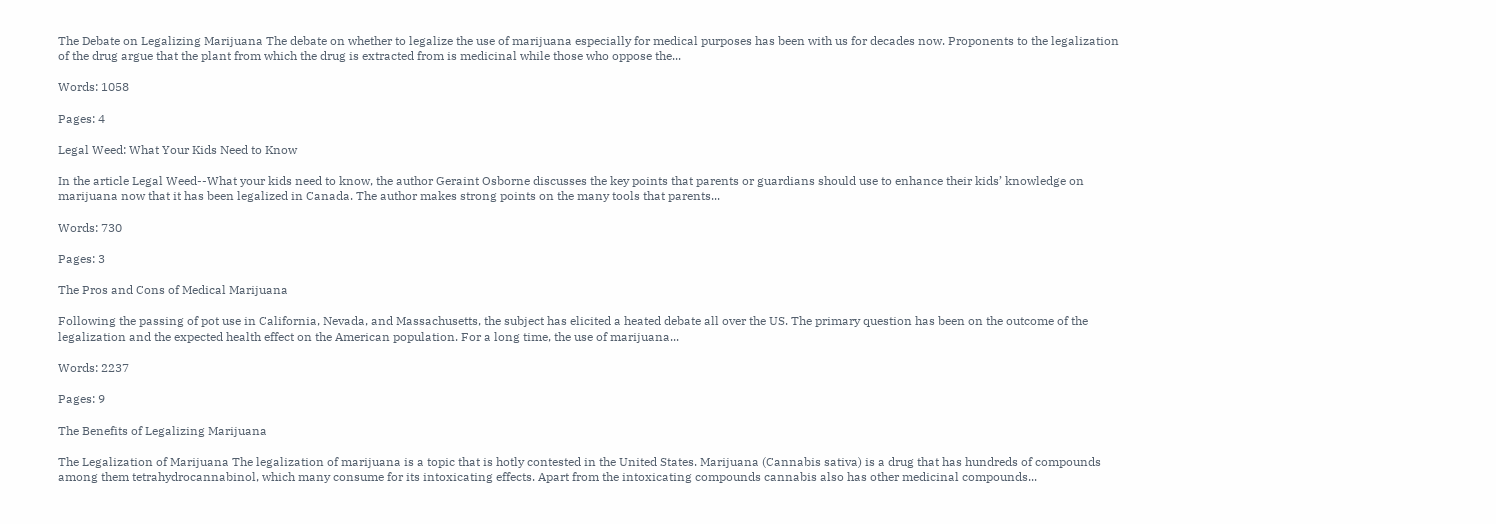The Debate on Legalizing Marijuana The debate on whether to legalize the use of marijuana especially for medical purposes has been with us for decades now. Proponents to the legalization of the drug argue that the plant from which the drug is extracted from is medicinal while those who oppose the...

Words: 1058

Pages: 4

Legal Weed: What Your Kids Need to Know

In the article Legal Weed--What your kids need to know, the author Geraint Osborne discusses the key points that parents or guardians should use to enhance their kids’ knowledge on marijuana now that it has been legalized in Canada. The author makes strong points on the many tools that parents...

Words: 730

Pages: 3

The Pros and Cons of Medical Marijuana

Following the passing of pot use in California, Nevada, and Massachusetts, the subject has elicited a heated debate all over the US. The primary question has been on the outcome of the legalization and the expected health effect on the American population. For a long time, the use of marijuana...

Words: 2237

Pages: 9

The Benefits of Legalizing Marijuana

The Legalization of Marijuana The legalization of marijuana is a topic that is hotly contested in the United States. Marijuana (Cannabis sativa) is a drug that has hundreds of compounds among them tetrahydrocannabinol, which many consume for its intoxicating effects. Apart from the intoxicating compounds cannabis also has other medicinal compounds...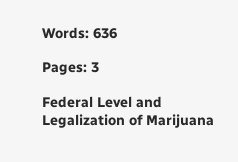Words: 636

Pages: 3

Federal Level and Legalization of Marijuana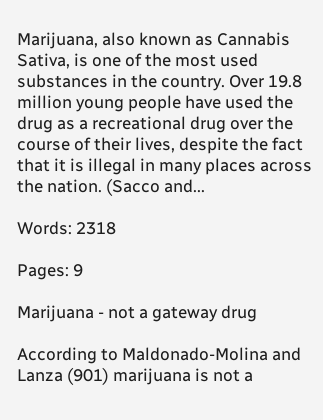Marijuana, also known as Cannabis Sativa, is one of the most used substances in the country. Over 19.8 million young people have used the drug as a recreational drug over the course of their lives, despite the fact that it is illegal in many places across the nation. (Sacco and...

Words: 2318

Pages: 9

Marijuana - not a gateway drug

According to Maldonado-Molina and Lanza (901) marijuana is not a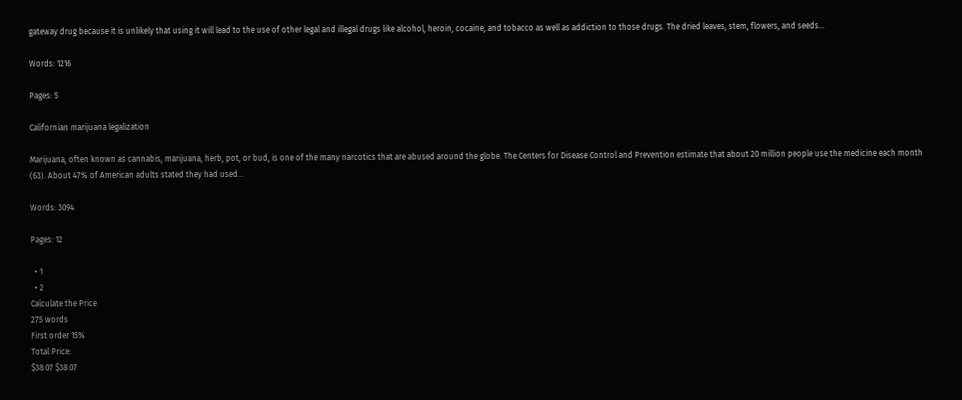gateway drug because it is unlikely that using it will lead to the use of other legal and illegal drugs like alcohol, heroin, cocaine, and tobacco as well as addiction to those drugs. The dried leaves, stem, flowers, and seeds...

Words: 1216

Pages: 5

Californian marijuana legalization

Marijuana, often known as cannabis, marijuana, herb, pot, or bud, is one of the many narcotics that are abused around the globe. The Centers for Disease Control and Prevention estimate that about 20 million people use the medicine each month (63). About 47% of American adults stated they had used...

Words: 3094

Pages: 12

  • 1
  • 2
Calculate the Price
275 words
First order 15%
Total Price:
$38.07 $38.07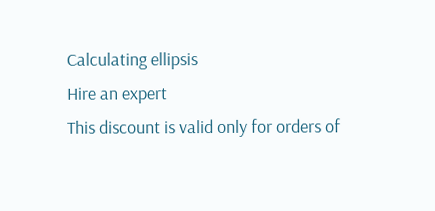Calculating ellipsis
Hire an expert
This discount is valid only for orders of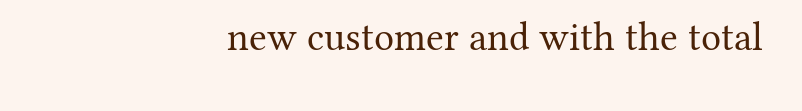new customer and with the total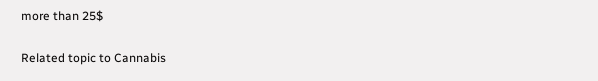more than 25$

Related topic to Cannabis